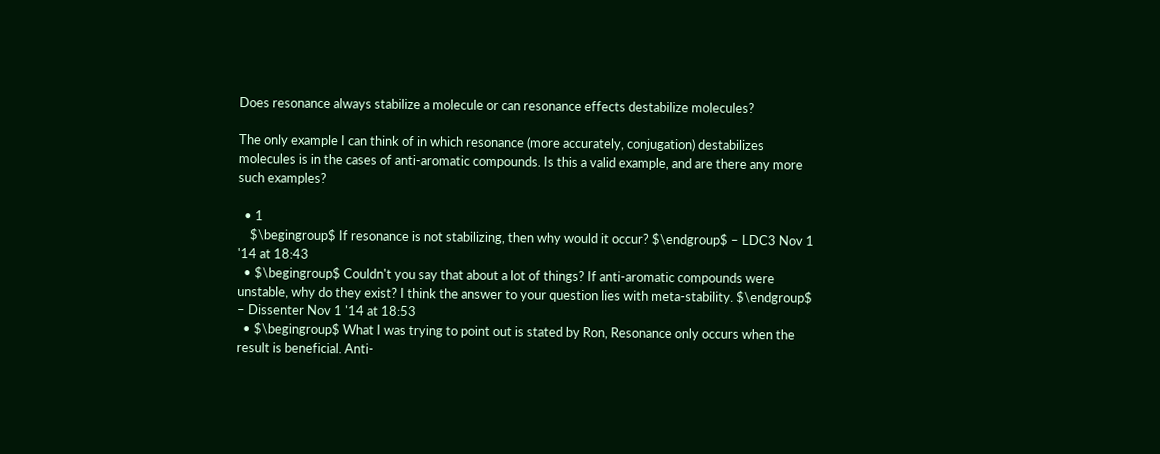Does resonance always stabilize a molecule or can resonance effects destabilize molecules?

The only example I can think of in which resonance (more accurately, conjugation) destabilizes molecules is in the cases of anti-aromatic compounds. Is this a valid example, and are there any more such examples?

  • 1
    $\begingroup$ If resonance is not stabilizing, then why would it occur? $\endgroup$ – LDC3 Nov 1 '14 at 18:43
  • $\begingroup$ Couldn't you say that about a lot of things? If anti-aromatic compounds were unstable, why do they exist? I think the answer to your question lies with meta-stability. $\endgroup$ – Dissenter Nov 1 '14 at 18:53
  • $\begingroup$ What I was trying to point out is stated by Ron, Resonance only occurs when the result is beneficial. Anti-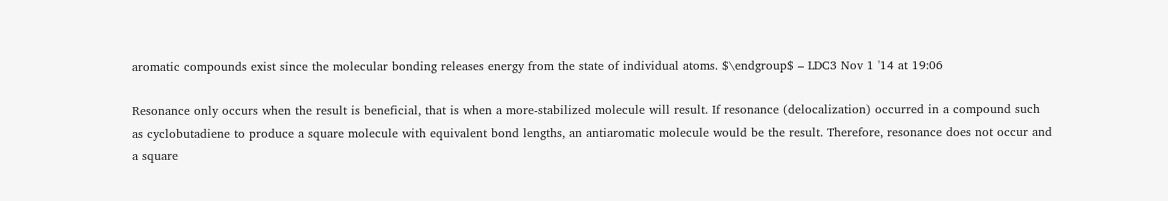aromatic compounds exist since the molecular bonding releases energy from the state of individual atoms. $\endgroup$ – LDC3 Nov 1 '14 at 19:06

Resonance only occurs when the result is beneficial, that is when a more-stabilized molecule will result. If resonance (delocalization) occurred in a compound such as cyclobutadiene to produce a square molecule with equivalent bond lengths, an antiaromatic molecule would be the result. Therefore, resonance does not occur and a square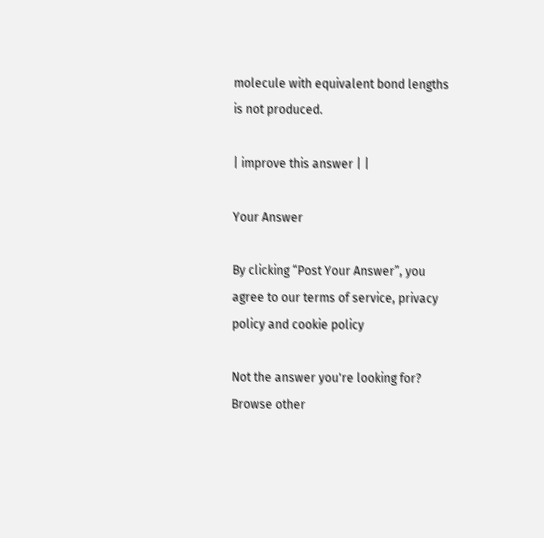molecule with equivalent bond lengths is not produced.

| improve this answer | |

Your Answer

By clicking “Post Your Answer”, you agree to our terms of service, privacy policy and cookie policy

Not the answer you're looking for? Browse other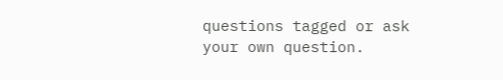questions tagged or ask your own question.